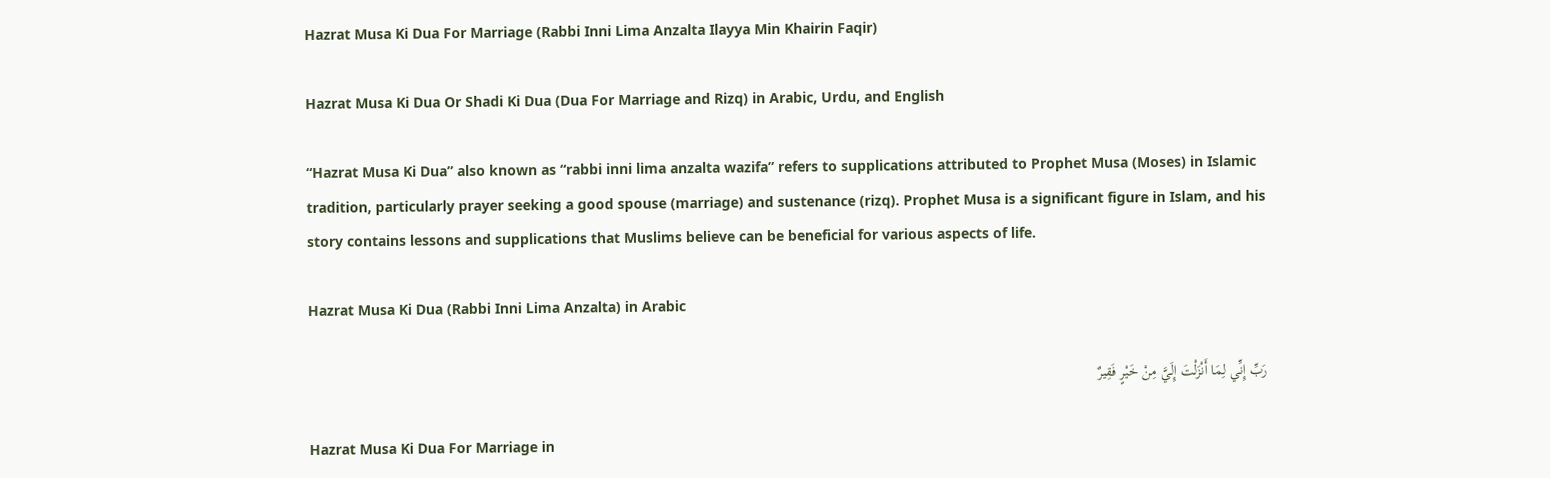Hazrat Musa Ki Dua For Marriage (Rabbi Inni Lima Anzalta Ilayya Min Khairin Faqir)

Hazrat Musa Ki Dua Or Shadi Ki Dua (Dua For Marriage and Rizq) in Arabic, Urdu, and English

“Hazrat Musa Ki Dua” also known as “rabbi inni lima anzalta wazifa” refers to supplications attributed to Prophet Musa (Moses) in Islamic tradition, particularly prayer seeking a good spouse (marriage) and sustenance (rizq). Prophet Musa is a significant figure in Islam, and his story contains lessons and supplications that Muslims believe can be beneficial for various aspects of life.

Hazrat Musa Ki Dua (Rabbi Inni Lima Anzalta) in Arabic

رَبِّ إِنِّي لِمَا أَنْزَلْتَ إِلَيَّ مِنْ خَيْرٍ فَقِيرٌ

Hazrat Musa Ki Dua For Marriage in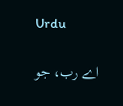Urdu

اے رب، جو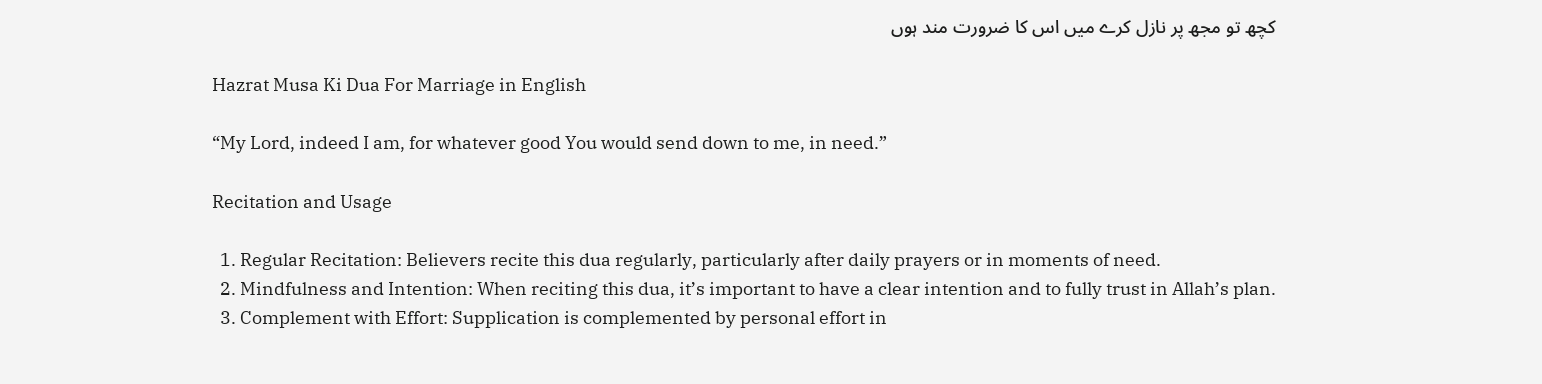کچھ تو مجھ پر نازل کرے میں اس کا ضرورت مند ہوں

Hazrat Musa Ki Dua For Marriage in English

“My Lord, indeed I am, for whatever good You would send down to me, in need.”

Recitation and Usage

  1. Regular Recitation: Believers recite this dua regularly, particularly after daily prayers or in moments of need.
  2. Mindfulness and Intention: When reciting this dua, it’s important to have a clear intention and to fully trust in Allah’s plan.
  3. Complement with Effort: Supplication is complemented by personal effort in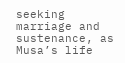seeking marriage and sustenance, as Musa’s life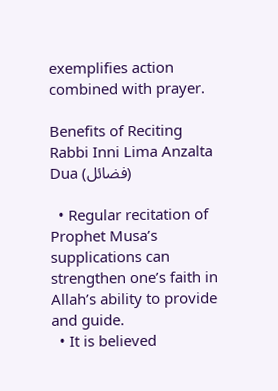exemplifies action combined with prayer.

Benefits of Reciting Rabbi Inni Lima Anzalta Dua (فضائل)

  • Regular recitation of Prophet Musa’s supplications can strengthen one’s faith in Allah’s ability to provide and guide.
  • It is believed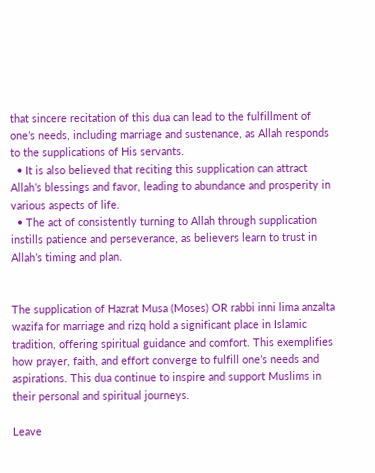that sincere recitation of this dua can lead to the fulfillment of one’s needs, including marriage and sustenance, as Allah responds to the supplications of His servants.
  • It is also believed that reciting this supplication can attract Allah’s blessings and favor, leading to abundance and prosperity in various aspects of life.
  • The act of consistently turning to Allah through supplication instills patience and perseverance, as believers learn to trust in Allah’s timing and plan.


The supplication of Hazrat Musa (Moses) OR rabbi inni lima anzalta wazifa for marriage and rizq hold a significant place in Islamic tradition, offering spiritual guidance and comfort. This exemplifies how prayer, faith, and effort converge to fulfill one’s needs and aspirations. This dua continue to inspire and support Muslims in their personal and spiritual journeys.

Leave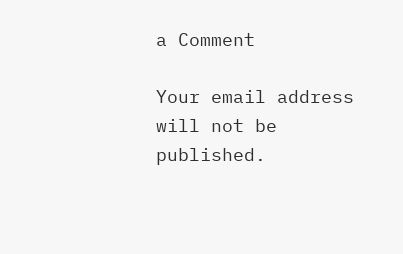a Comment

Your email address will not be published.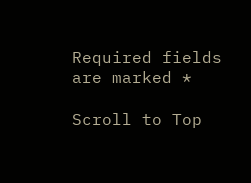Required fields are marked *

Scroll to Top